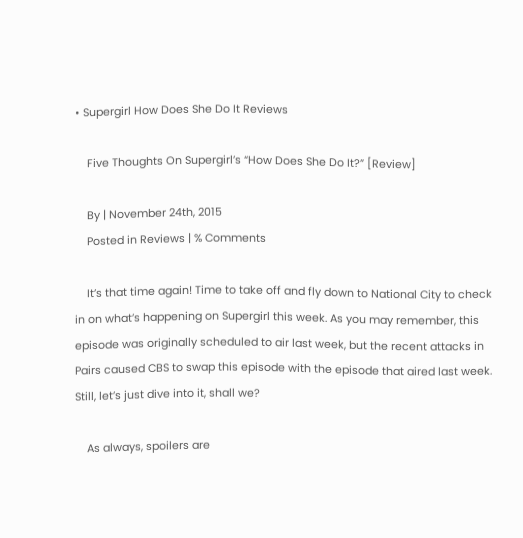• Supergirl How Does She Do It Reviews

    Five Thoughts On Supergirl’s “How Does She Do It?” [Review]

    By | November 24th, 2015
    Posted in Reviews | % Comments

    It’s that time again! Time to take off and fly down to National City to check in on what’s happening on Supergirl this week. As you may remember, this episode was originally scheduled to air last week, but the recent attacks in Pairs caused CBS to swap this episode with the episode that aired last week. Still, let’s just dive into it, shall we?

    As always, spoilers are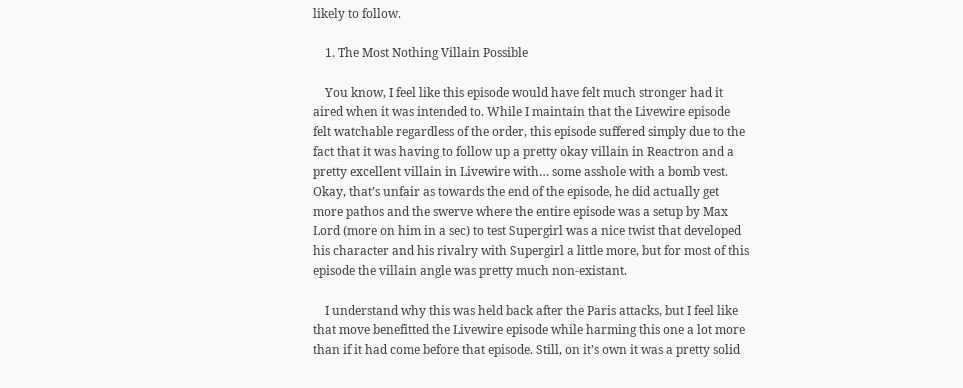likely to follow.

    1. The Most Nothing Villain Possible

    You know, I feel like this episode would have felt much stronger had it aired when it was intended to. While I maintain that the Livewire episode felt watchable regardless of the order, this episode suffered simply due to the fact that it was having to follow up a pretty okay villain in Reactron and a pretty excellent villain in Livewire with… some asshole with a bomb vest. Okay, that’s unfair as towards the end of the episode, he did actually get more pathos and the swerve where the entire episode was a setup by Max Lord (more on him in a sec) to test Supergirl was a nice twist that developed his character and his rivalry with Supergirl a little more, but for most of this episode the villain angle was pretty much non-existant.

    I understand why this was held back after the Paris attacks, but I feel like that move benefitted the Livewire episode while harming this one a lot more than if it had come before that episode. Still, on it’s own it was a pretty solid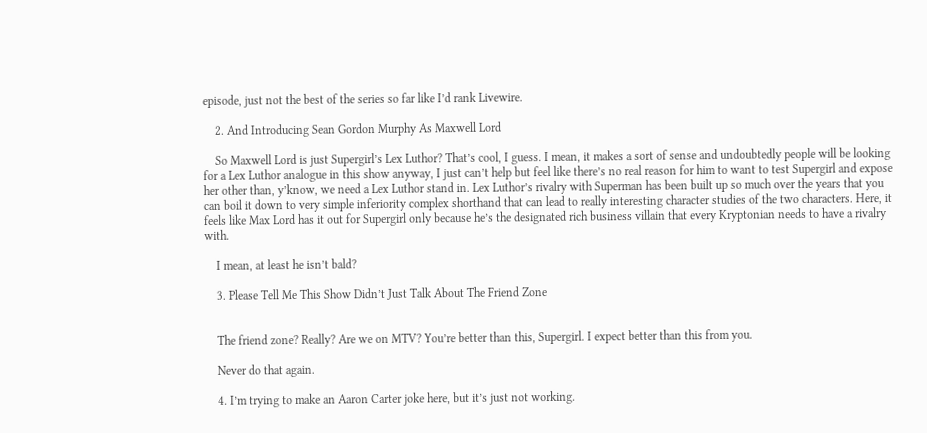episode, just not the best of the series so far like I’d rank Livewire.

    2. And Introducing Sean Gordon Murphy As Maxwell Lord

    So Maxwell Lord is just Supergirl’s Lex Luthor? That’s cool, I guess. I mean, it makes a sort of sense and undoubtedly people will be looking for a Lex Luthor analogue in this show anyway, I just can’t help but feel like there’s no real reason for him to want to test Supergirl and expose her other than, y’know, we need a Lex Luthor stand in. Lex Luthor’s rivalry with Superman has been built up so much over the years that you can boil it down to very simple inferiority complex shorthand that can lead to really interesting character studies of the two characters. Here, it feels like Max Lord has it out for Supergirl only because he’s the designated rich business villain that every Kryptonian needs to have a rivalry with.

    I mean, at least he isn’t bald?

    3. Please Tell Me This Show Didn’t Just Talk About The Friend Zone


    The friend zone? Really? Are we on MTV? You’re better than this, Supergirl. I expect better than this from you.

    Never do that again.

    4. I’m trying to make an Aaron Carter joke here, but it’s just not working.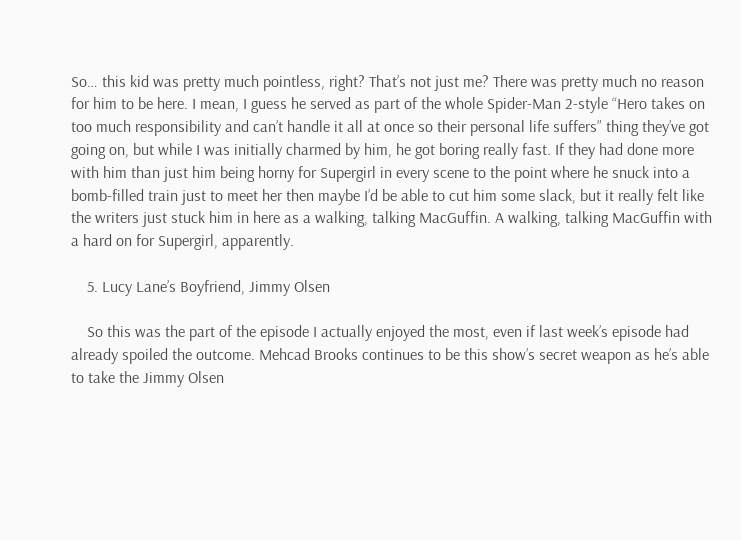So… this kid was pretty much pointless, right? That’s not just me? There was pretty much no reason for him to be here. I mean, I guess he served as part of the whole Spider-Man 2-style “Hero takes on too much responsibility and can’t handle it all at once so their personal life suffers” thing they’ve got going on, but while I was initially charmed by him, he got boring really fast. If they had done more with him than just him being horny for Supergirl in every scene to the point where he snuck into a bomb-filled train just to meet her then maybe I’d be able to cut him some slack, but it really felt like the writers just stuck him in here as a walking, talking MacGuffin. A walking, talking MacGuffin with a hard on for Supergirl, apparently.

    5. Lucy Lane’s Boyfriend, Jimmy Olsen

    So this was the part of the episode I actually enjoyed the most, even if last week’s episode had already spoiled the outcome. Mehcad Brooks continues to be this show’s secret weapon as he’s able to take the Jimmy Olsen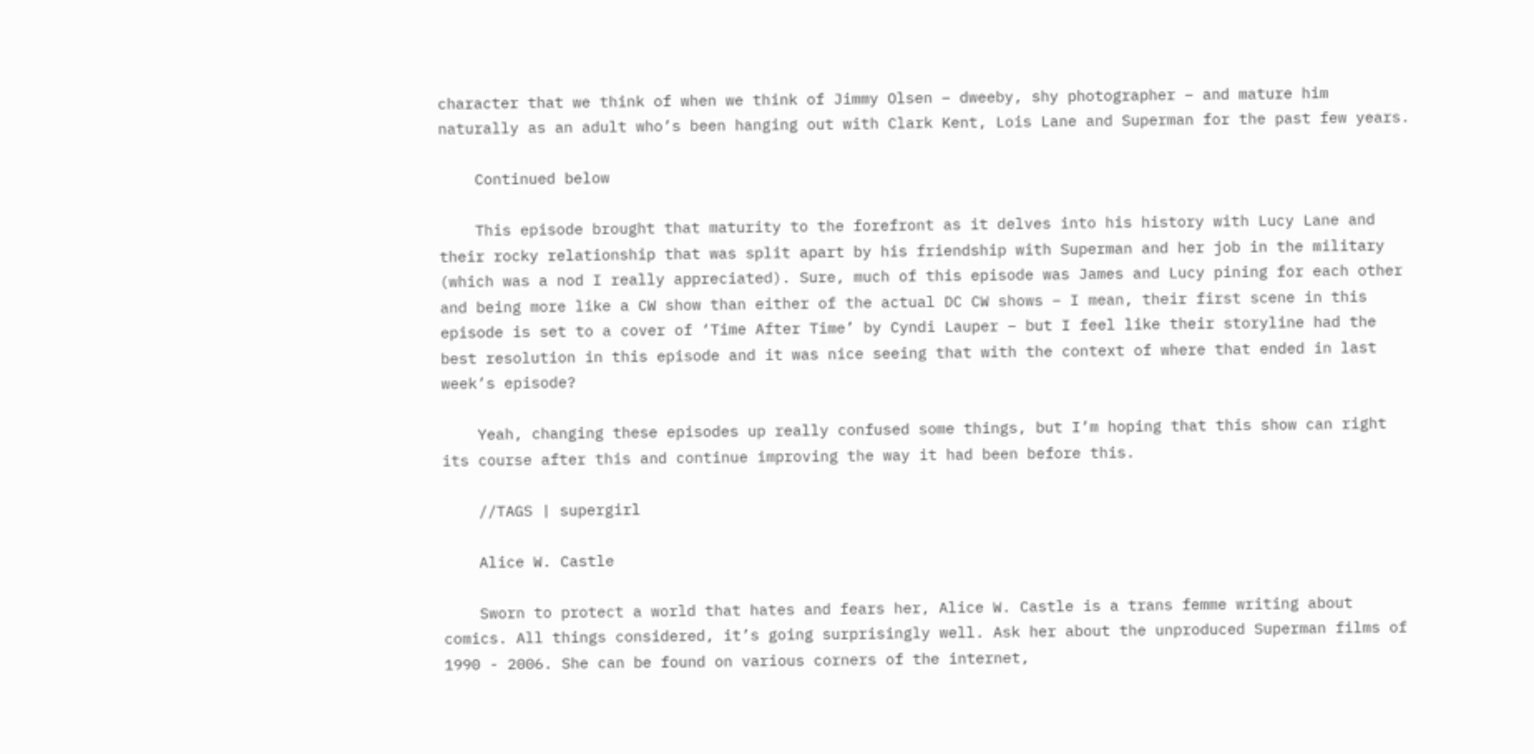character that we think of when we think of Jimmy Olsen – dweeby, shy photographer – and mature him naturally as an adult who’s been hanging out with Clark Kent, Lois Lane and Superman for the past few years.

    Continued below

    This episode brought that maturity to the forefront as it delves into his history with Lucy Lane and their rocky relationship that was split apart by his friendship with Superman and her job in the military (which was a nod I really appreciated). Sure, much of this episode was James and Lucy pining for each other and being more like a CW show than either of the actual DC CW shows – I mean, their first scene in this episode is set to a cover of ‘Time After Time’ by Cyndi Lauper – but I feel like their storyline had the best resolution in this episode and it was nice seeing that with the context of where that ended in last week’s episode?

    Yeah, changing these episodes up really confused some things, but I’m hoping that this show can right its course after this and continue improving the way it had been before this.

    //TAGS | supergirl

    Alice W. Castle

    Sworn to protect a world that hates and fears her, Alice W. Castle is a trans femme writing about comics. All things considered, it’s going surprisingly well. Ask her about the unproduced Superman films of 1990 - 2006. She can be found on various corners of the internet,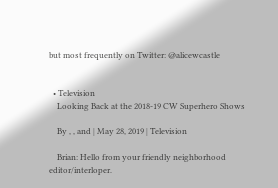but most frequently on Twitter: @alicewcastle


  • Television
    Looking Back at the 2018-19 CW Superhero Shows

    By , , and | May 28, 2019 | Television

    Brian: Hello from your friendly neighborhood editor/interloper.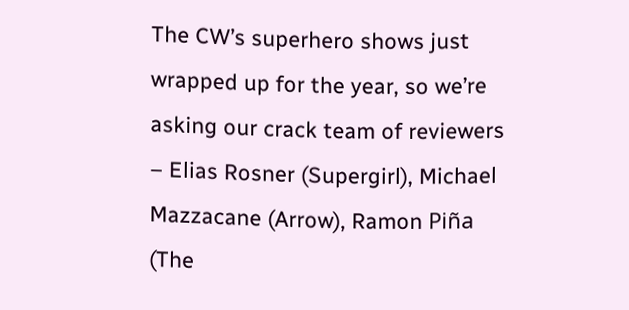The CW’s superhero shows just wrapped up for the year, so we’re asking our crack team of reviewers – Elias Rosner (Supergirl), Michael Mazzacane (Arrow), Ramon Piña (The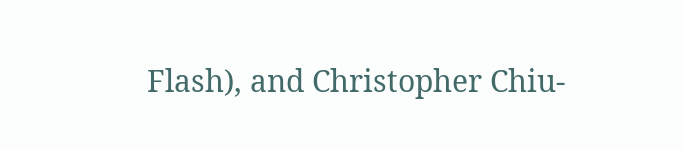Flash), and Christopher Chiu-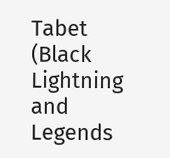Tabet (Black Lightning and Legends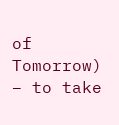of Tomorrow) – to take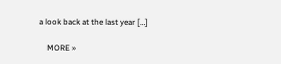a look back at the last year […]

    MORE »